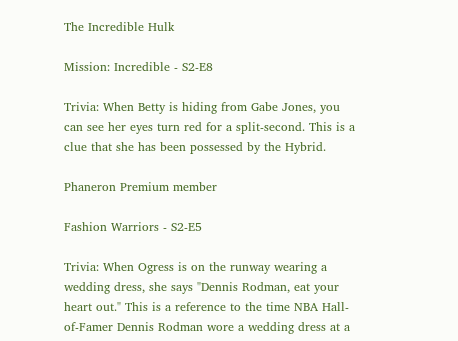The Incredible Hulk

Mission: Incredible - S2-E8

Trivia: When Betty is hiding from Gabe Jones, you can see her eyes turn red for a split-second. This is a clue that she has been possessed by the Hybrid.

Phaneron Premium member

Fashion Warriors - S2-E5

Trivia: When Ogress is on the runway wearing a wedding dress, she says "Dennis Rodman, eat your heart out." This is a reference to the time NBA Hall-of-Famer Dennis Rodman wore a wedding dress at a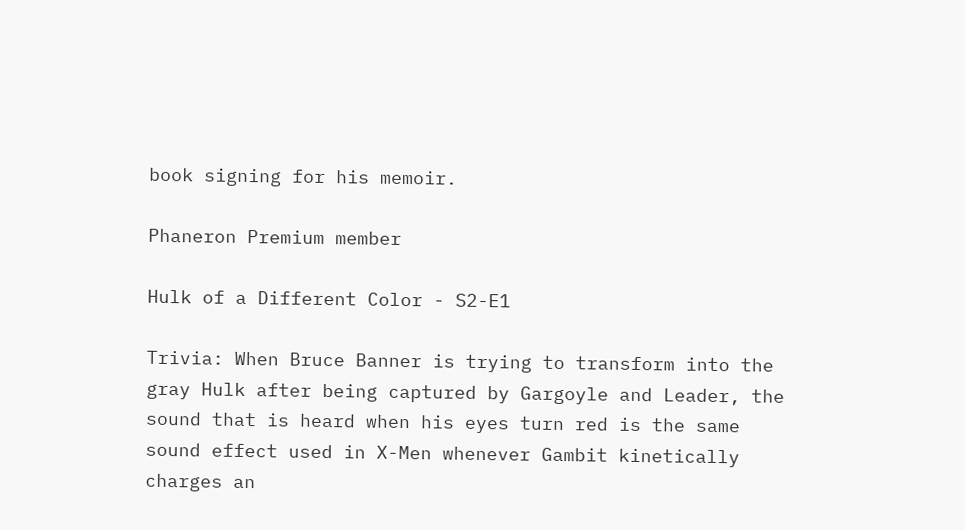book signing for his memoir.

Phaneron Premium member

Hulk of a Different Color - S2-E1

Trivia: When Bruce Banner is trying to transform into the gray Hulk after being captured by Gargoyle and Leader, the sound that is heard when his eyes turn red is the same sound effect used in X-Men whenever Gambit kinetically charges an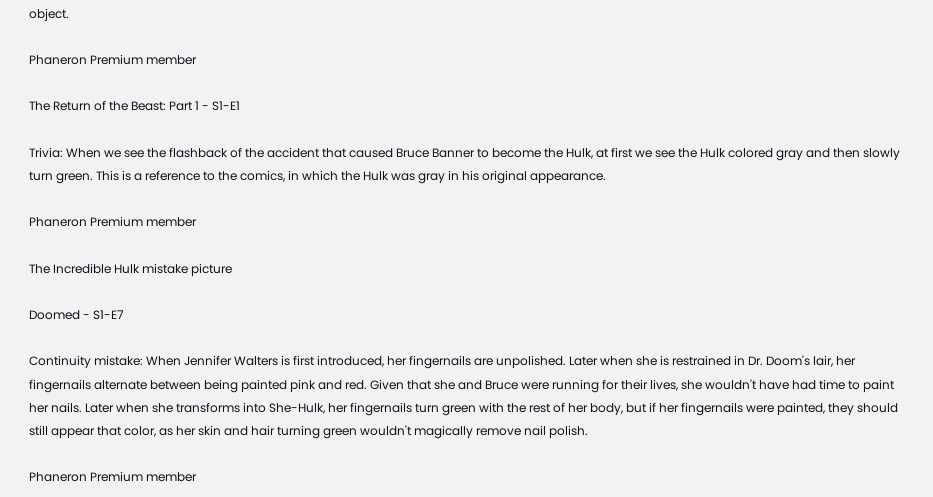object.

Phaneron Premium member

The Return of the Beast: Part 1 - S1-E1

Trivia: When we see the flashback of the accident that caused Bruce Banner to become the Hulk, at first we see the Hulk colored gray and then slowly turn green. This is a reference to the comics, in which the Hulk was gray in his original appearance.

Phaneron Premium member

The Incredible Hulk mistake picture

Doomed - S1-E7

Continuity mistake: When Jennifer Walters is first introduced, her fingernails are unpolished. Later when she is restrained in Dr. Doom's lair, her fingernails alternate between being painted pink and red. Given that she and Bruce were running for their lives, she wouldn't have had time to paint her nails. Later when she transforms into She-Hulk, her fingernails turn green with the rest of her body, but if her fingernails were painted, they should still appear that color, as her skin and hair turning green wouldn't magically remove nail polish.

Phaneron Premium member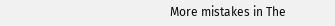More mistakes in The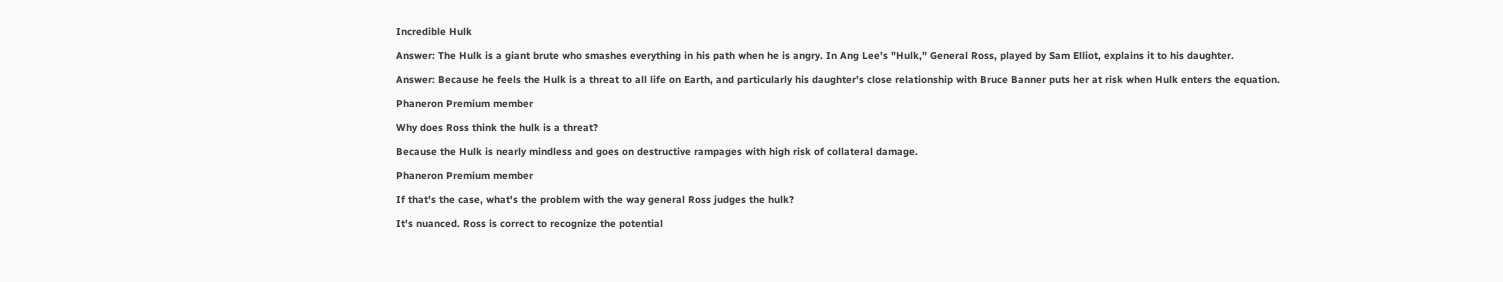Incredible Hulk

Answer: The Hulk is a giant brute who smashes everything in his path when he is angry. In Ang Lee's "Hulk," General Ross, played by Sam Elliot, explains it to his daughter.

Answer: Because he feels the Hulk is a threat to all life on Earth, and particularly his daughter's close relationship with Bruce Banner puts her at risk when Hulk enters the equation.

Phaneron Premium member

Why does Ross think the hulk is a threat?

Because the Hulk is nearly mindless and goes on destructive rampages with high risk of collateral damage.

Phaneron Premium member

If that's the case, what's the problem with the way general Ross judges the hulk?

It's nuanced. Ross is correct to recognize the potential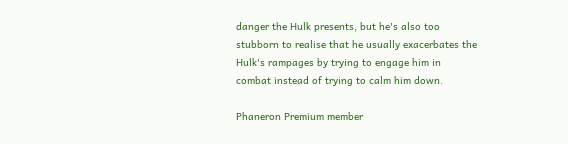danger the Hulk presents, but he's also too stubborn to realise that he usually exacerbates the Hulk's rampages by trying to engage him in combat instead of trying to calm him down.

Phaneron Premium member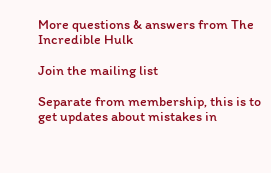More questions & answers from The Incredible Hulk

Join the mailing list

Separate from membership, this is to get updates about mistakes in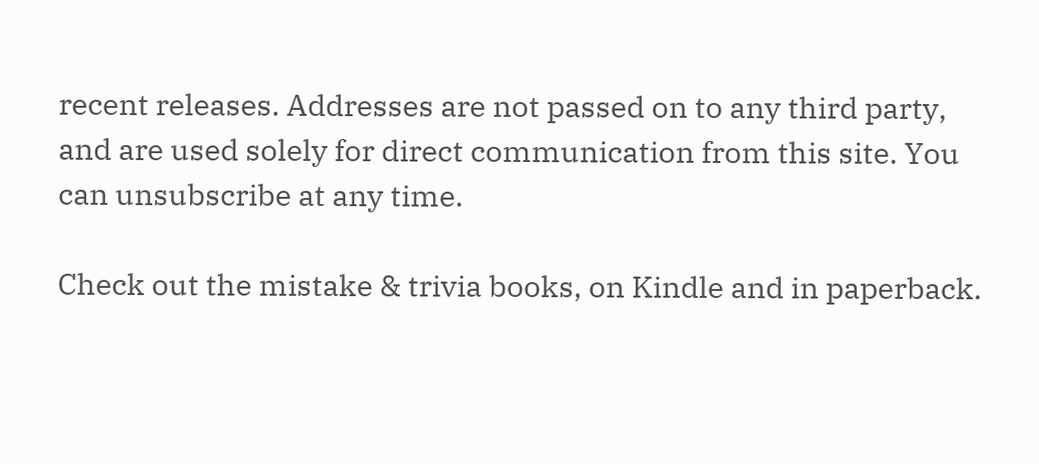recent releases. Addresses are not passed on to any third party, and are used solely for direct communication from this site. You can unsubscribe at any time.

Check out the mistake & trivia books, on Kindle and in paperback.